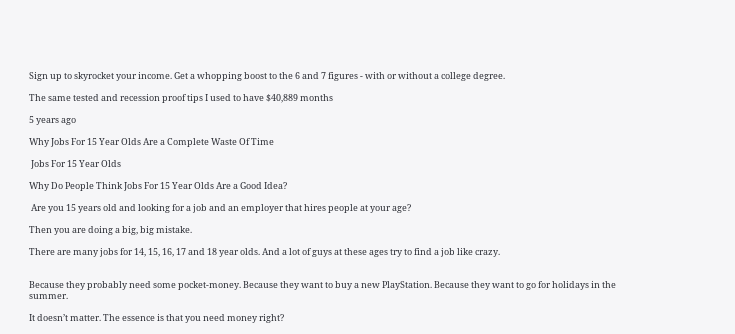Sign up to skyrocket your income. Get a whopping boost to the 6 and 7 figures - with or without a college degree.

The same tested and recession proof tips I used to have $40,889 months

5 years ago

Why Jobs For 15 Year Olds Are a Complete Waste Of Time

 Jobs For 15 Year Olds

Why Do People Think Jobs For 15 Year Olds Are a Good Idea?

 Are you 15 years old and looking for a job and an employer that hires people at your age?

Then you are doing a big, big mistake.

There are many jobs for 14, 15, 16, 17 and 18 year olds. And a lot of guys at these ages try to find a job like crazy.


Because they probably need some pocket-money. Because they want to buy a new PlayStation. Because they want to go for holidays in the summer.

It doesn’t matter. The essence is that you need money right?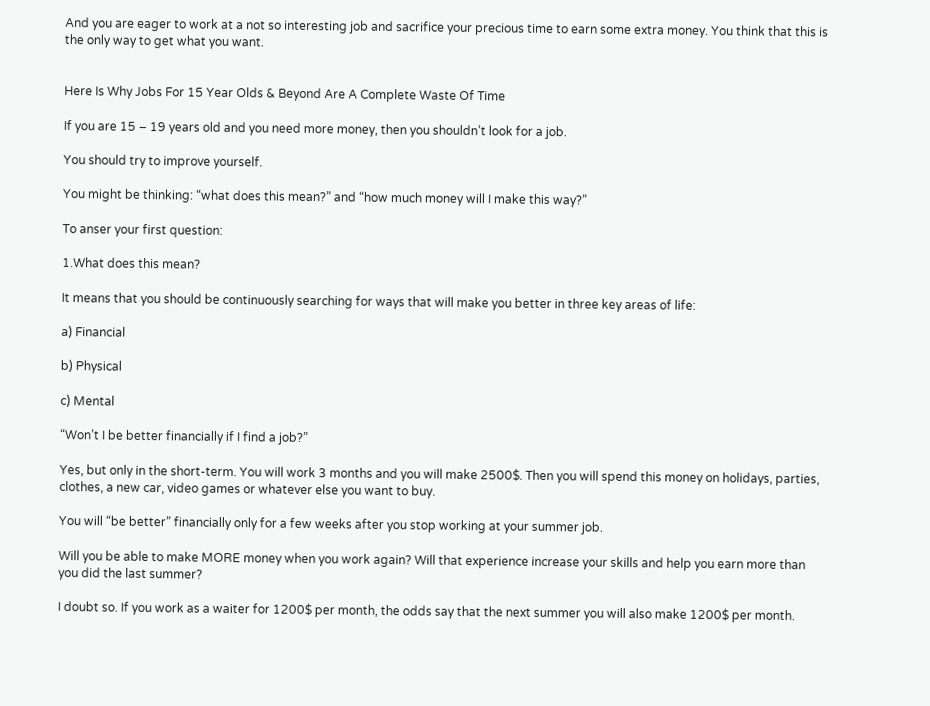And you are eager to work at a not so interesting job and sacrifice your precious time to earn some extra money. You think that this is the only way to get what you want.


Here Is Why Jobs For 15 Year Olds & Beyond Are A Complete Waste Of Time

If you are 15 – 19 years old and you need more money, then you shouldn’t look for a job.

You should try to improve yourself.

You might be thinking: “what does this mean?” and “how much money will I make this way?”

To anser your first question:

1.What does this mean?

It means that you should be continuously searching for ways that will make you better in three key areas of life:

a) Financial

b) Physical

c) Mental

“Won’t I be better financially if I find a job?”

Yes, but only in the short-term. You will work 3 months and you will make 2500$. Then you will spend this money on holidays, parties, clothes, a new car, video games or whatever else you want to buy.

You will “be better” financially only for a few weeks after you stop working at your summer job.

Will you be able to make MORE money when you work again? Will that experience increase your skills and help you earn more than you did the last summer?

I doubt so. If you work as a waiter for 1200$ per month, the odds say that the next summer you will also make 1200$ per month.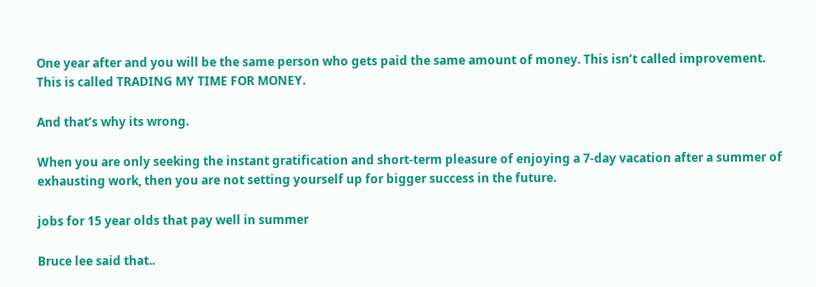One year after and you will be the same person who gets paid the same amount of money. This isn’t called improvement. This is called TRADING MY TIME FOR MONEY.

And that’s why its wrong.

When you are only seeking the instant gratification and short-term pleasure of enjoying a 7-day vacation after a summer of exhausting work, then you are not setting yourself up for bigger success in the future.

jobs for 15 year olds that pay well in summer

Bruce lee said that..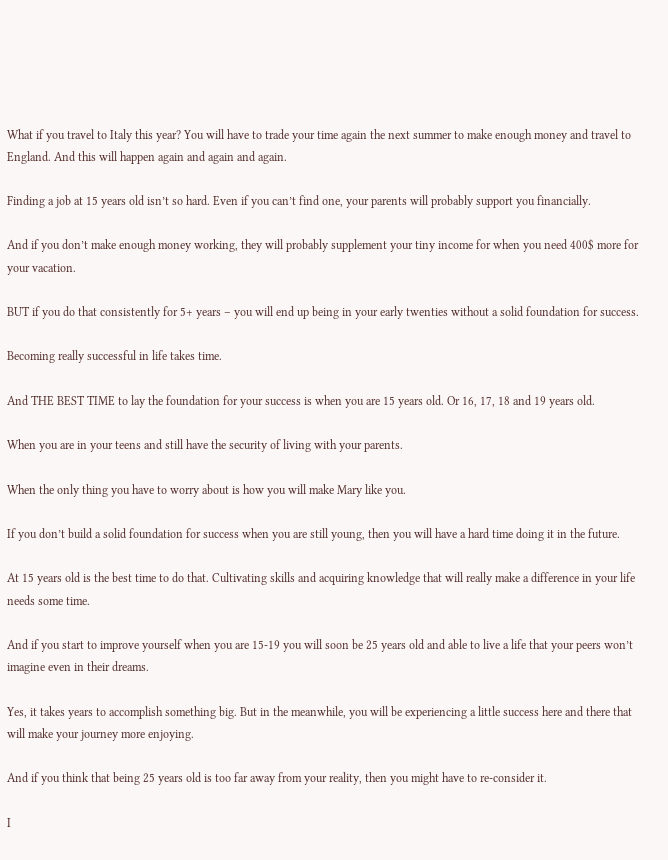What if you travel to Italy this year? You will have to trade your time again the next summer to make enough money and travel to England. And this will happen again and again and again.

Finding a job at 15 years old isn’t so hard. Even if you can’t find one, your parents will probably support you financially.

And if you don’t make enough money working, they will probably supplement your tiny income for when you need 400$ more for your vacation.

BUT if you do that consistently for 5+ years – you will end up being in your early twenties without a solid foundation for success.

Becoming really successful in life takes time.

And THE BEST TIME to lay the foundation for your success is when you are 15 years old. Or 16, 17, 18 and 19 years old.

When you are in your teens and still have the security of living with your parents.

When the only thing you have to worry about is how you will make Mary like you.

If you don’t build a solid foundation for success when you are still young, then you will have a hard time doing it in the future.

At 15 years old is the best time to do that. Cultivating skills and acquiring knowledge that will really make a difference in your life needs some time.

And if you start to improve yourself when you are 15-19 you will soon be 25 years old and able to live a life that your peers won’t imagine even in their dreams.

Yes, it takes years to accomplish something big. But in the meanwhile, you will be experiencing a little success here and there that will make your journey more enjoying.

And if you think that being 25 years old is too far away from your reality, then you might have to re-consider it.

I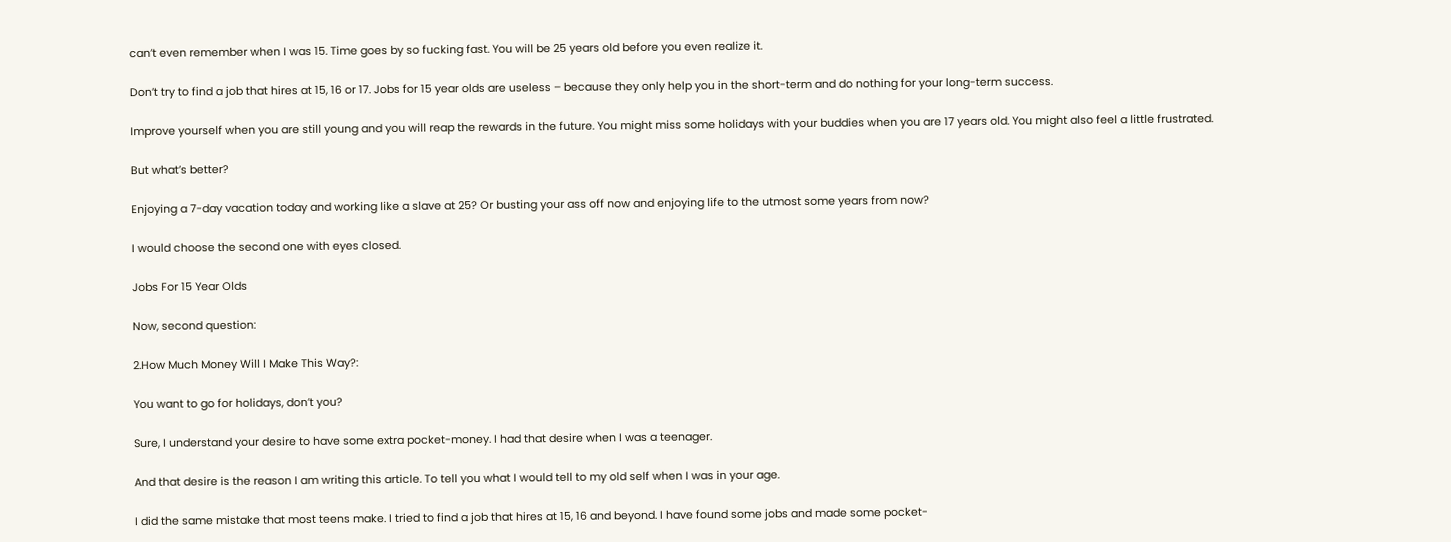can’t even remember when I was 15. Time goes by so fucking fast. You will be 25 years old before you even realize it.

Don’t try to find a job that hires at 15, 16 or 17. Jobs for 15 year olds are useless – because they only help you in the short-term and do nothing for your long-term success.

Improve yourself when you are still young and you will reap the rewards in the future. You might miss some holidays with your buddies when you are 17 years old. You might also feel a little frustrated.

But what’s better?

Enjoying a 7-day vacation today and working like a slave at 25? Or busting your ass off now and enjoying life to the utmost some years from now?

I would choose the second one with eyes closed.

Jobs For 15 Year Olds

Now, second question:

2.How Much Money Will I Make This Way?:

You want to go for holidays, don’t you?

Sure, I understand your desire to have some extra pocket-money. I had that desire when I was a teenager.

And that desire is the reason I am writing this article. To tell you what I would tell to my old self when I was in your age.

I did the same mistake that most teens make. I tried to find a job that hires at 15, 16 and beyond. I have found some jobs and made some pocket-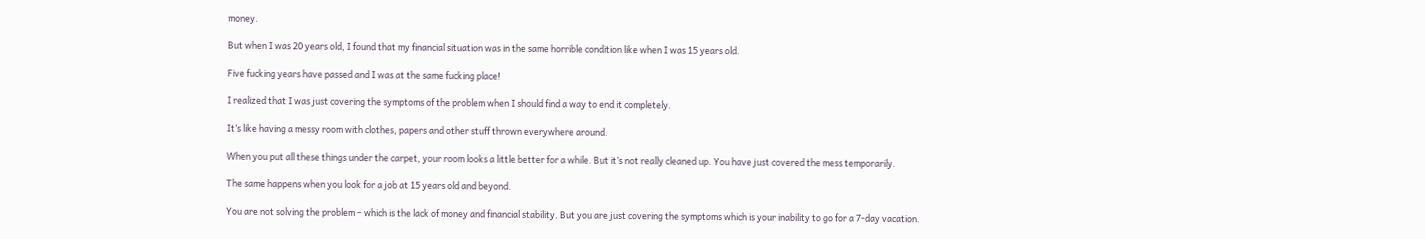money.

But when I was 20 years old, I found that my financial situation was in the same horrible condition like when I was 15 years old.

Five fucking years have passed and I was at the same fucking place!

I realized that I was just covering the symptoms of the problem when I should find a way to end it completely.

It’s like having a messy room with clothes, papers and other stuff thrown everywhere around.

When you put all these things under the carpet, your room looks a little better for a while. But it’s not really cleaned up. You have just covered the mess temporarily.

The same happens when you look for a job at 15 years old and beyond.

You are not solving the problem – which is the lack of money and financial stability. But you are just covering the symptoms which is your inability to go for a 7-day vacation.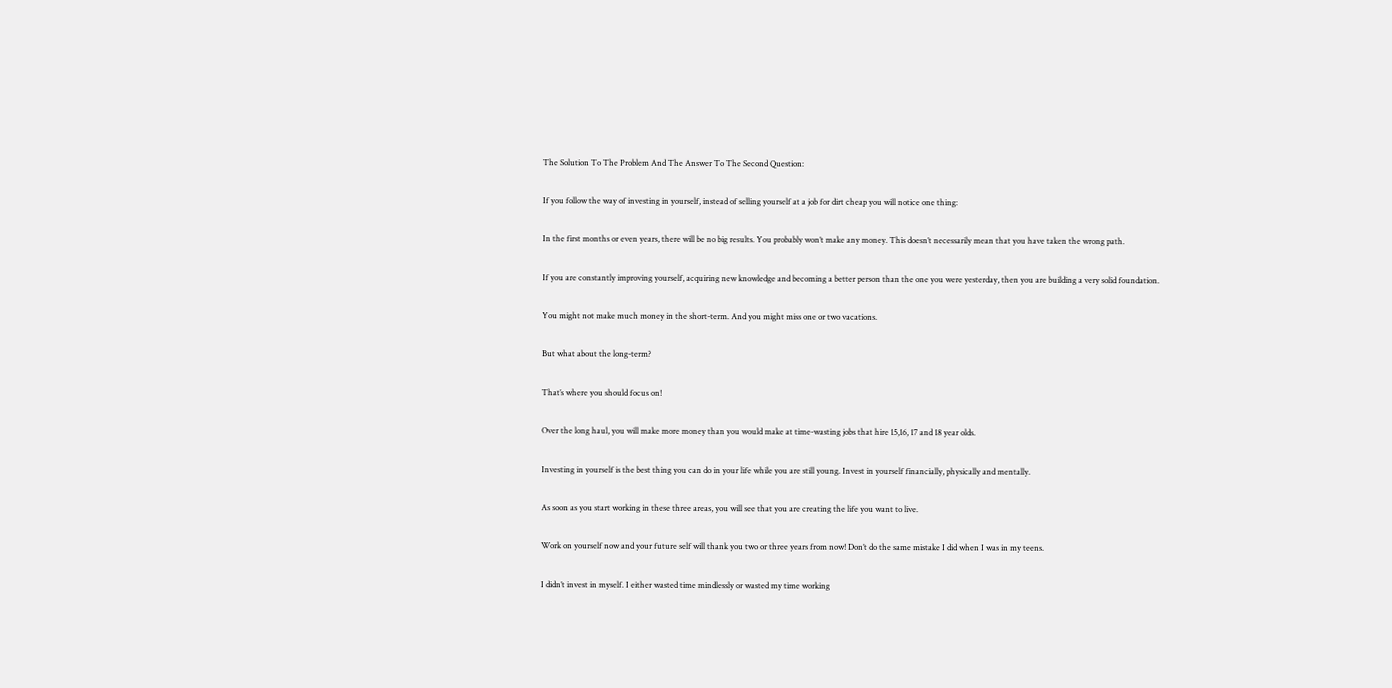The Solution To The Problem And The Answer To The Second Question:

If you follow the way of investing in yourself, instead of selling yourself at a job for dirt cheap you will notice one thing:

In the first months or even years, there will be no big results. You probably won’t make any money. This doesn’t necessarily mean that you have taken the wrong path.

If you are constantly improving yourself, acquiring new knowledge and becoming a better person than the one you were yesterday, then you are building a very solid foundation.

You might not make much money in the short-term. And you might miss one or two vacations.

But what about the long-term?

That’s where you should focus on!

Over the long haul, you will make more money than you would make at time-wasting jobs that hire 15,16, 17 and 18 year olds.

Investing in yourself is the best thing you can do in your life while you are still young. Invest in yourself financially, physically and mentally.

As soon as you start working in these three areas, you will see that you are creating the life you want to live.

Work on yourself now and your future self will thank you two or three years from now! Don’t do the same mistake I did when I was in my teens.

I didn’t invest in myself. I either wasted time mindlessly or wasted my time working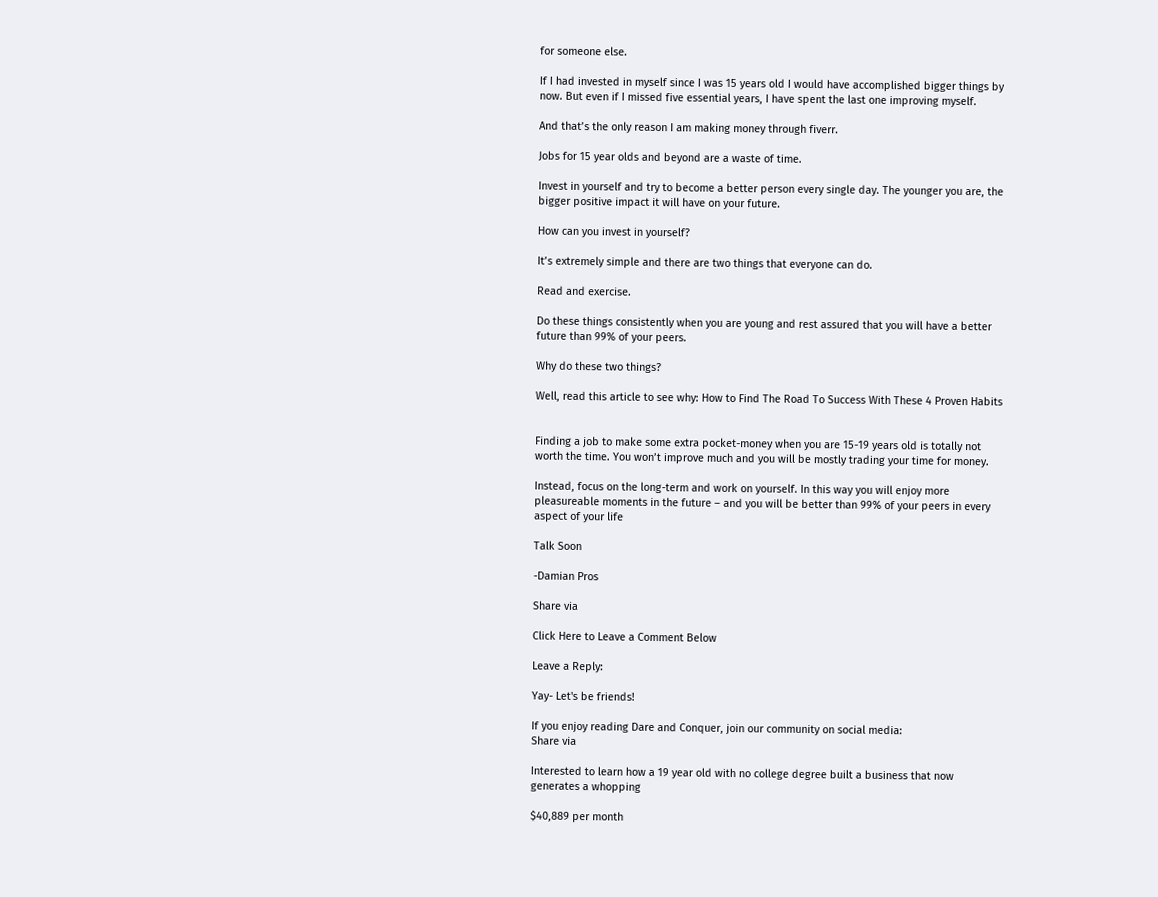for someone else.

If I had invested in myself since I was 15 years old I would have accomplished bigger things by now. But even if I missed five essential years, I have spent the last one improving myself.

And that’s the only reason I am making money through fiverr.

Jobs for 15 year olds and beyond are a waste of time.

Invest in yourself and try to become a better person every single day. The younger you are, the bigger positive impact it will have on your future.

How can you invest in yourself?

It’s extremely simple and there are two things that everyone can do.

Read and exercise.

Do these things consistently when you are young and rest assured that you will have a better future than 99% of your peers.

Why do these two things?

Well, read this article to see why: How to Find The Road To Success With These 4 Proven Habits


Finding a job to make some extra pocket-money when you are 15-19 years old is totally not worth the time. You won’t improve much and you will be mostly trading your time for money.

Instead, focus on the long-term and work on yourself. In this way you will enjoy more pleasureable moments in the future – and you will be better than 99% of your peers in every aspect of your life

Talk Soon

-Damian Pros

Share via

Click Here to Leave a Comment Below

Leave a Reply:

Yay- Let's be friends!

If you enjoy reading Dare and Conquer, join our community on social media:
Share via

Interested to learn how a 19 year old with no college degree built a business that now generates a whopping

$40,889 per month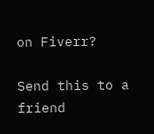on Fiverr?

Send this to a friend